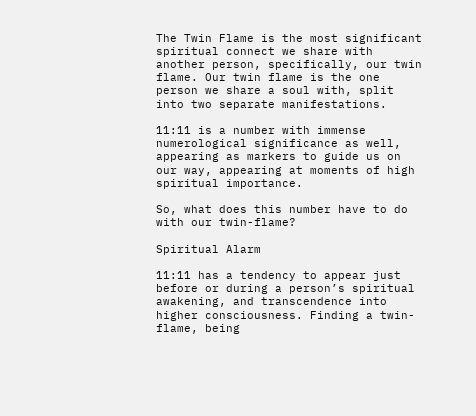The Twin Flame is the most significant spiritual connect we share with another person, specifically, our twin flame. Our twin flame is the one person we share a soul with, split into two separate manifestations.

11:11 is a number with immense numerological significance as well, appearing as markers to guide us on our way, appearing at moments of high spiritual importance.

So, what does this number have to do with our twin-flame?

Spiritual Alarm

11:11 has a tendency to appear just before or during a person’s spiritual awakening, and transcendence into higher consciousness. Finding a twin-flame, being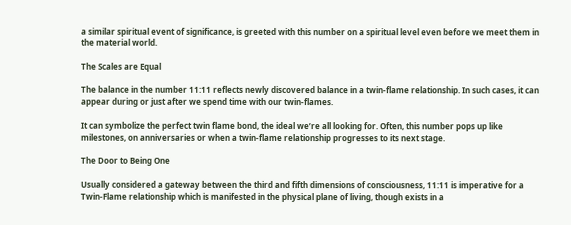a similar spiritual event of significance, is greeted with this number on a spiritual level even before we meet them in the material world.

The Scales are Equal

The balance in the number 11:11 reflects newly discovered balance in a twin-flame relationship. In such cases, it can appear during or just after we spend time with our twin-flames.

It can symbolize the perfect twin flame bond, the ideal we’re all looking for. Often, this number pops up like milestones, on anniversaries or when a twin-flame relationship progresses to its next stage.

The Door to Being One

Usually considered a gateway between the third and fifth dimensions of consciousness, 11:11 is imperative for a Twin-Flame relationship which is manifested in the physical plane of living, though exists in a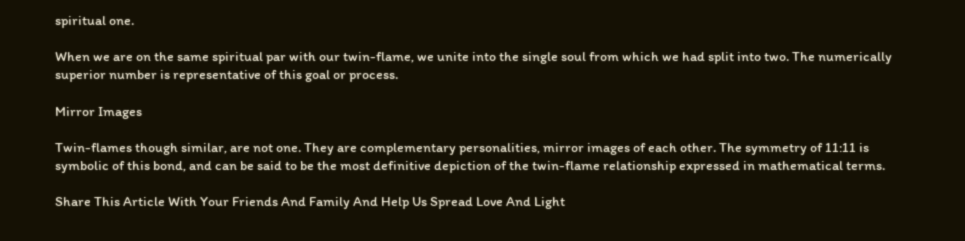spiritual one.

When we are on the same spiritual par with our twin-flame, we unite into the single soul from which we had split into two. The numerically superior number is representative of this goal or process.

Mirror Images

Twin-flames though similar, are not one. They are complementary personalities, mirror images of each other. The symmetry of 11:11 is symbolic of this bond, and can be said to be the most definitive depiction of the twin-flame relationship expressed in mathematical terms.

Share This Article With Your Friends And Family And Help Us Spread Love And Light